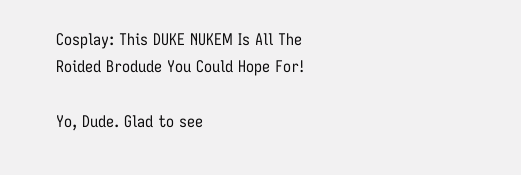Cosplay: This DUKE NUKEM Is All The Roided Brodude You Could Hope For!

Yo, Dude. Glad to see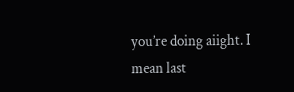you’re doing aiight. I mean last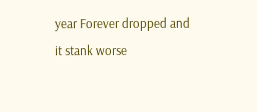year Forever dropped and it stank worse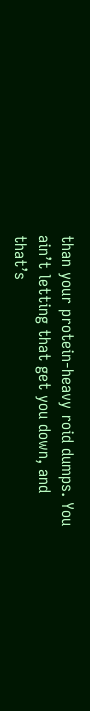than your protein-heavy roid dumps. You ain’t letting that get you down, and that’s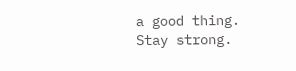a good thing. Stay strong.